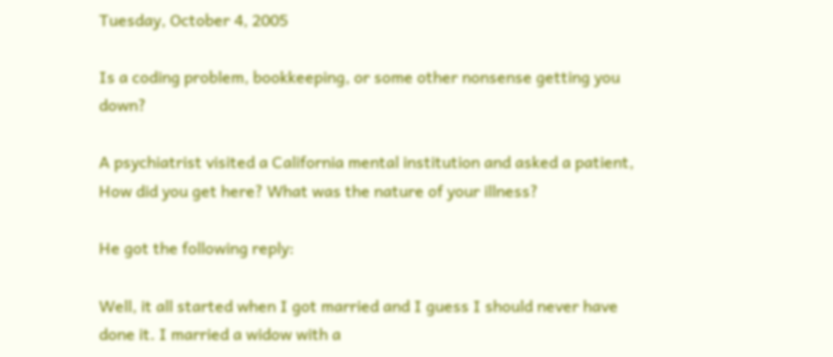Tuesday, October 4, 2005

Is a coding problem, bookkeeping, or some other nonsense getting you down?

A psychiatrist visited a California mental institution and asked a patient, How did you get here? What was the nature of your illness?

He got the following reply:

Well, it all started when I got married and I guess I should never have done it. I married a widow with a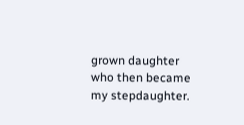grown daughter who then became my stepdaughter.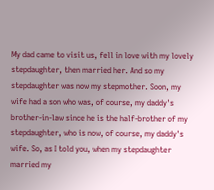My dad came to visit us, fell in love with my lovely stepdaughter, then married her. And so my stepdaughter was now my stepmother. Soon, my wife had a son who was, of course, my daddy's brother-in-law since he is the half-brother of my stepdaughter, who is now, of course, my daddy's wife. So, as I told you, when my stepdaughter married my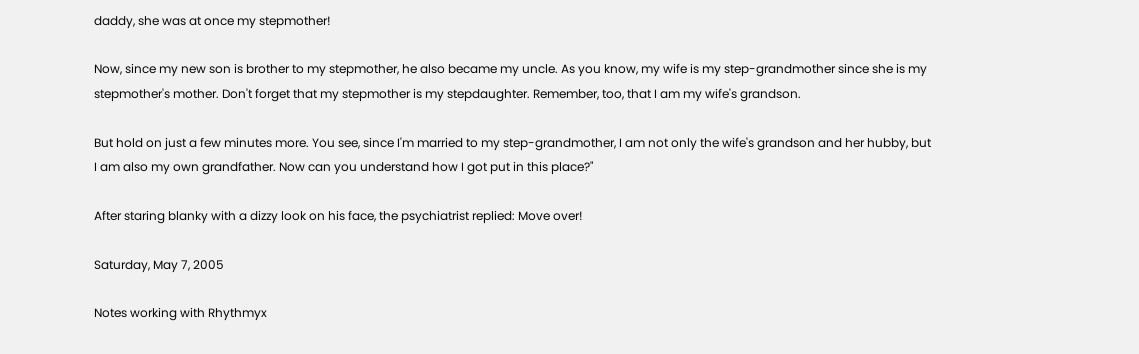daddy, she was at once my stepmother!

Now, since my new son is brother to my stepmother, he also became my uncle. As you know, my wife is my step-grandmother since she is my stepmother's mother. Don't forget that my stepmother is my stepdaughter. Remember, too, that I am my wife's grandson.

But hold on just a few minutes more. You see, since I'm married to my step-grandmother, I am not only the wife's grandson and her hubby, but I am also my own grandfather. Now can you understand how I got put in this place?"

After staring blanky with a dizzy look on his face, the psychiatrist replied: Move over!

Saturday, May 7, 2005

Notes working with Rhythmyx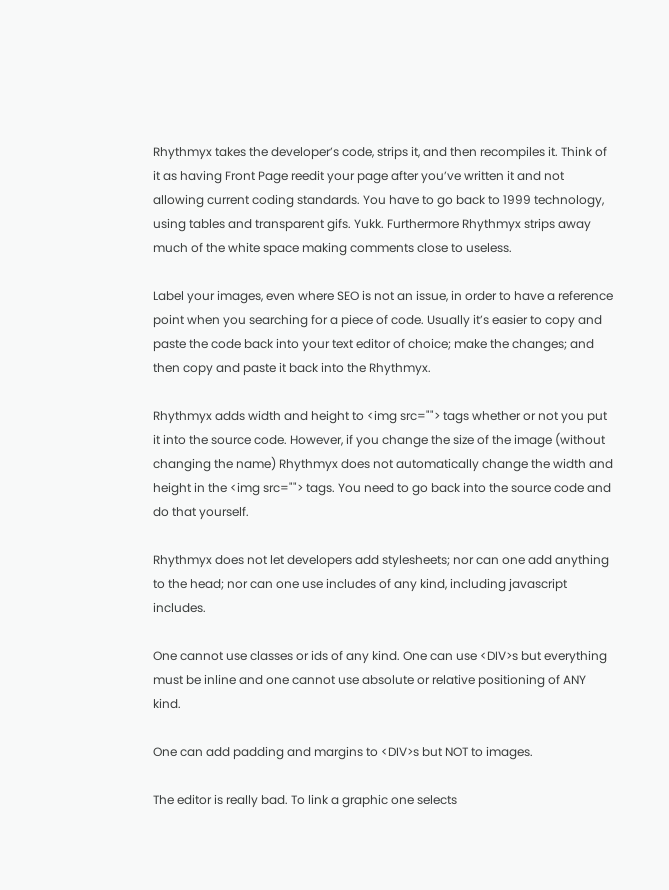Rhythmyx takes the developer’s code, strips it, and then recompiles it. Think of it as having Front Page reedit your page after you’ve written it and not allowing current coding standards. You have to go back to 1999 technology, using tables and transparent gifs. Yukk. Furthermore Rhythmyx strips away much of the white space making comments close to useless.

Label your images, even where SEO is not an issue, in order to have a reference point when you searching for a piece of code. Usually it’s easier to copy and paste the code back into your text editor of choice; make the changes; and then copy and paste it back into the Rhythmyx.

Rhythmyx adds width and height to <img src=""> tags whether or not you put it into the source code. However, if you change the size of the image (without changing the name) Rhythmyx does not automatically change the width and height in the <img src=""> tags. You need to go back into the source code and do that yourself.

Rhythmyx does not let developers add stylesheets; nor can one add anything to the head; nor can one use includes of any kind, including javascript includes.

One cannot use classes or ids of any kind. One can use <DIV>s but everything must be inline and one cannot use absolute or relative positioning of ANY kind.

One can add padding and margins to <DIV>s but NOT to images.

The editor is really bad. To link a graphic one selects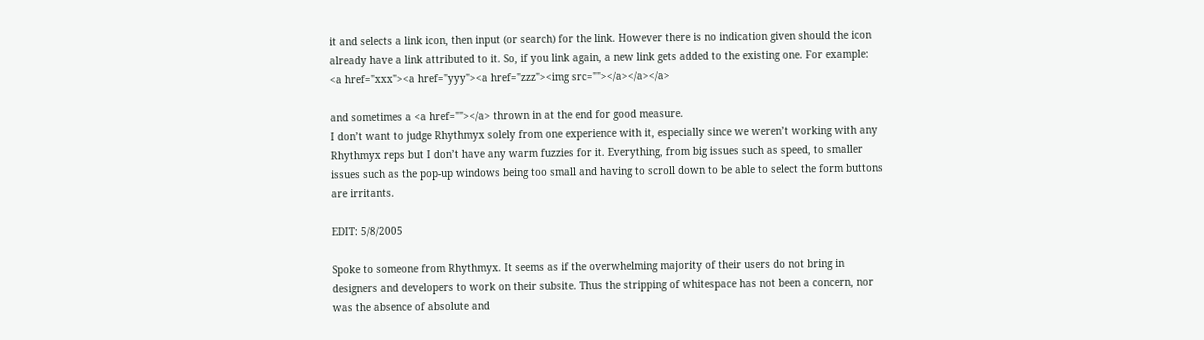it and selects a link icon, then input (or search) for the link. However there is no indication given should the icon already have a link attributed to it. So, if you link again, a new link gets added to the existing one. For example:
<a href="xxx"><a href="yyy"><a href="zzz"><img src=""></a></a></a>

and sometimes a <a href=""></a> thrown in at the end for good measure.
I don’t want to judge Rhythmyx solely from one experience with it, especially since we weren’t working with any Rhythmyx reps but I don’t have any warm fuzzies for it. Everything, from big issues such as speed, to smaller issues such as the pop-up windows being too small and having to scroll down to be able to select the form buttons are irritants.

EDIT: 5/8/2005

Spoke to someone from Rhythmyx. It seems as if the overwhelming majority of their users do not bring in designers and developers to work on their subsite. Thus the stripping of whitespace has not been a concern, nor was the absence of absolute and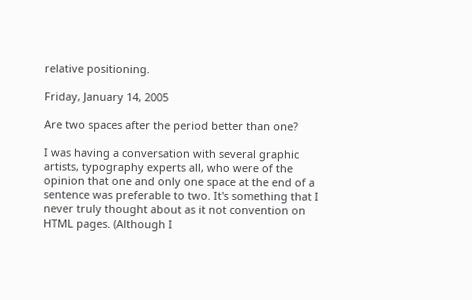relative positioning.

Friday, January 14, 2005

Are two spaces after the period better than one?

I was having a conversation with several graphic artists, typography experts all, who were of the opinion that one and only one space at the end of a sentence was preferable to two. It's something that I never truly thought about as it not convention on HTML pages. (Although I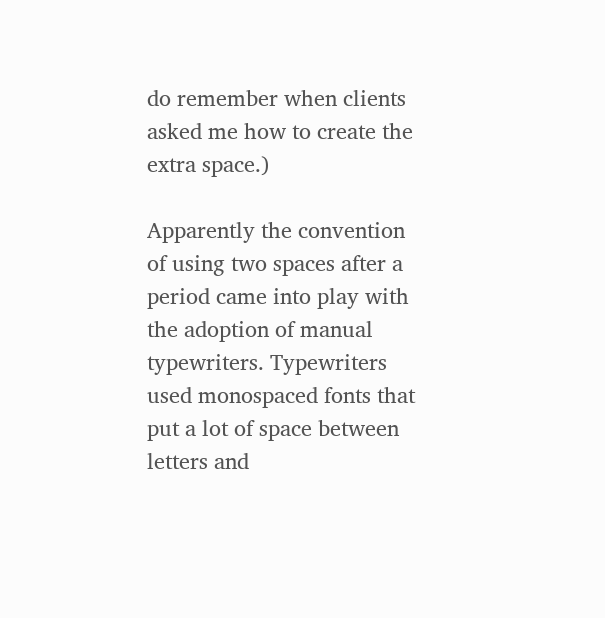do remember when clients asked me how to create the extra space.)

Apparently the convention of using two spaces after a period came into play with the adoption of manual typewriters. Typewriters used monospaced fonts that put a lot of space between letters and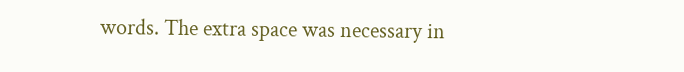words. The extra space was necessary in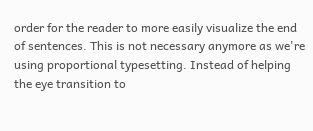order for the reader to more easily visualize the end of sentences. This is not necessary anymore as we're using proportional typesetting. Instead of helping the eye transition to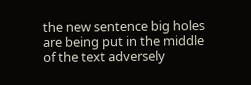the new sentence big holes are being put in the middle of the text adversely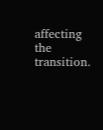affecting the transition.